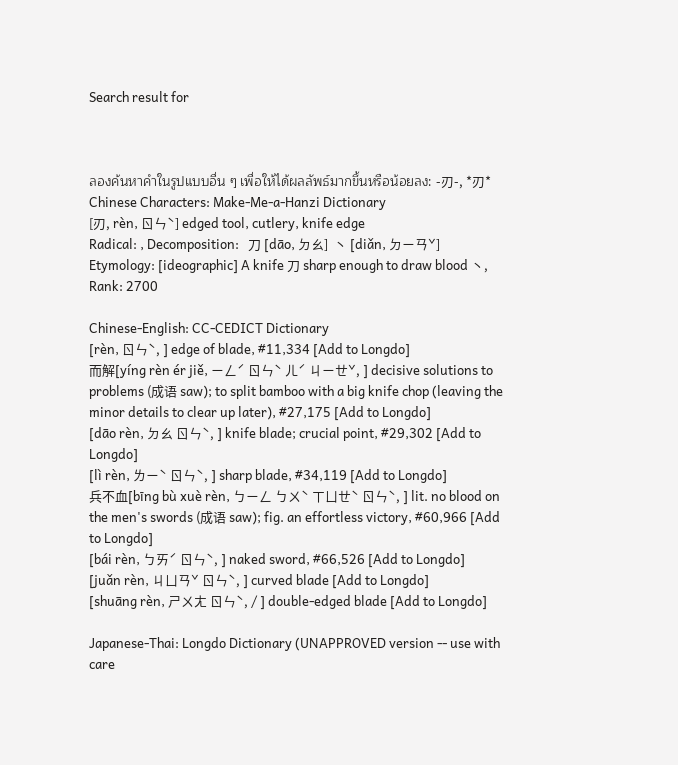Search result for



ลองค้นหาคำในรูปแบบอื่น ๆ เพื่อให้ได้ผลลัพธ์มากขึ้นหรือน้อยลง: -刃-, *刃*
Chinese Characters: Make-Me-a-Hanzi Dictionary
[刃, rèn, ㄖㄣˋ] edged tool, cutlery, knife edge
Radical: , Decomposition:   刀 [dāo, ㄉㄠ]  丶 [diǎn, ㄉㄧㄢˇ]
Etymology: [ideographic] A knife 刀 sharp enough to draw blood 丶, Rank: 2700

Chinese-English: CC-CEDICT Dictionary
[rèn, ㄖㄣˋ, ] edge of blade, #11,334 [Add to Longdo]
而解[yíng rèn ér jiě, ㄧㄥˊ ㄖㄣˋ ㄦˊ ㄐㄧㄝˇ, ] decisive solutions to problems (成语 saw); to split bamboo with a big knife chop (leaving the minor details to clear up later), #27,175 [Add to Longdo]
[dāo rèn, ㄉㄠ ㄖㄣˋ, ] knife blade; crucial point, #29,302 [Add to Longdo]
[lì rèn, ㄌㄧˋ ㄖㄣˋ, ] sharp blade, #34,119 [Add to Longdo]
兵不血[bīng bù xuè rèn, ㄅㄧㄥ ㄅㄨˋ ㄒㄩㄝˋ ㄖㄣˋ, ] lit. no blood on the men's swords (成语 saw); fig. an effortless victory, #60,966 [Add to Longdo]
[bái rèn, ㄅㄞˊ ㄖㄣˋ, ] naked sword, #66,526 [Add to Longdo]
[juǎn rèn, ㄐㄩㄢˇ ㄖㄣˋ, ] curved blade [Add to Longdo]
[shuāng rèn, ㄕㄨㄤ ㄖㄣˋ, / ] double-edged blade [Add to Longdo]

Japanese-Thai: Longdo Dictionary (UNAPPROVED version -- use with care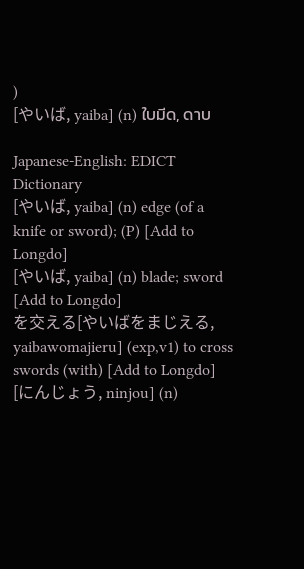)
[やいば, yaiba] (n) ใบมีด, ดาบ

Japanese-English: EDICT Dictionary
[やいば, yaiba] (n) edge (of a knife or sword); (P) [Add to Longdo]
[やいば, yaiba] (n) blade; sword [Add to Longdo]
を交える[やいばをまじえる, yaibawomajieru] (exp,v1) to cross swords (with) [Add to Longdo]
[にんじょう, ninjou] (n)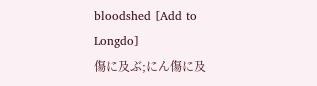bloodshed [Add to Longdo]
傷に及ぶ;にん傷に及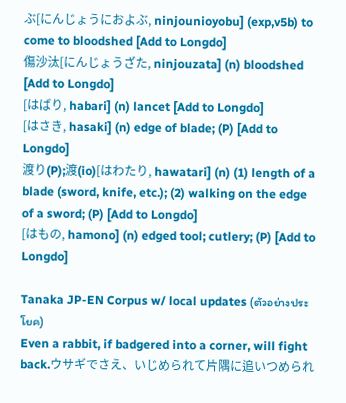ぶ[にんじょうにおよぶ, ninjounioyobu] (exp,v5b) to come to bloodshed [Add to Longdo]
傷沙汰[にんじょうざた, ninjouzata] (n) bloodshed [Add to Longdo]
[はばり, habari] (n) lancet [Add to Longdo]
[はさき, hasaki] (n) edge of blade; (P) [Add to Longdo]
渡り(P);渡(io)[はわたり, hawatari] (n) (1) length of a blade (sword, knife, etc.); (2) walking on the edge of a sword; (P) [Add to Longdo]
[はもの, hamono] (n) edged tool; cutlery; (P) [Add to Longdo]

Tanaka JP-EN Corpus w/ local updates (ตัวอย่างประโยค)
Even a rabbit, if badgered into a corner, will fight back.ウサギでさえ、いじめられて片隅に追いつめられ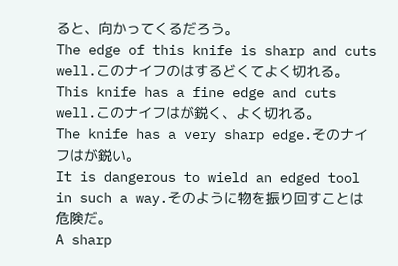ると、向かってくるだろう。
The edge of this knife is sharp and cuts well.このナイフのはするどくてよく切れる。
This knife has a fine edge and cuts well.このナイフはが鋭く、よく切れる。
The knife has a very sharp edge.そのナイフはが鋭い。
It is dangerous to wield an edged tool in such a way.そのように物を振り回すことは危険だ。
A sharp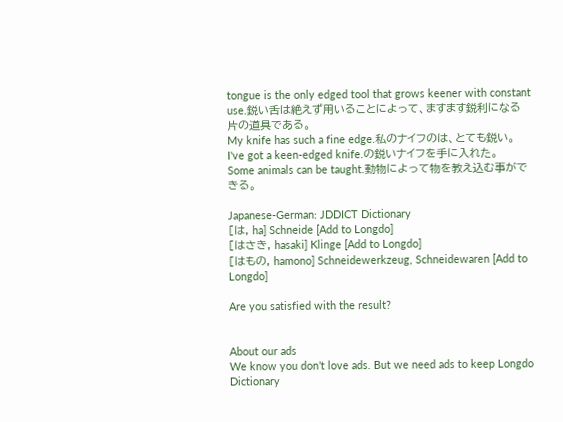tongue is the only edged tool that grows keener with constant use.鋭い舌は絶えず用いることによって、ますます鋭利になる片の道具である。
My knife has such a fine edge.私のナイフのは、とても鋭い。
I've got a keen-edged knife.の鋭いナイフを手に入れた。
Some animals can be taught.動物によって物を教え込む事ができる。

Japanese-German: JDDICT Dictionary
[は, ha] Schneide [Add to Longdo]
[はさき, hasaki] Klinge [Add to Longdo]
[はもの, hamono] Schneidewerkzeug, Schneidewaren [Add to Longdo]

Are you satisfied with the result?


About our ads
We know you don’t love ads. But we need ads to keep Longdo Dictionary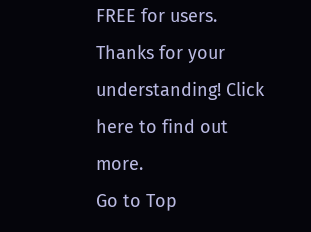FREE for users. Thanks for your understanding! Click here to find out more.
Go to Top